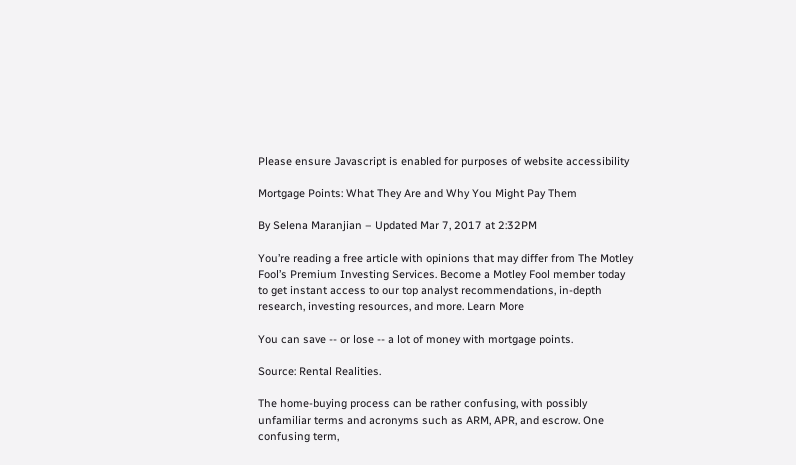Please ensure Javascript is enabled for purposes of website accessibility

Mortgage Points: What They Are and Why You Might Pay Them

By Selena Maranjian – Updated Mar 7, 2017 at 2:32PM

You’re reading a free article with opinions that may differ from The Motley Fool’s Premium Investing Services. Become a Motley Fool member today to get instant access to our top analyst recommendations, in-depth research, investing resources, and more. Learn More

You can save -- or lose -- a lot of money with mortgage points.

Source: Rental Realities.

The home-buying process can be rather confusing, with possibly unfamiliar terms and acronyms such as ARM, APR, and escrow. One confusing term,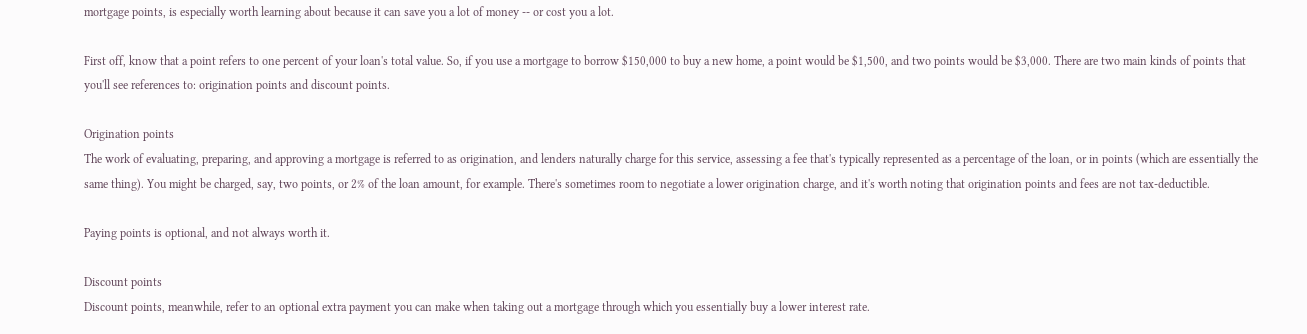mortgage points, is especially worth learning about because it can save you a lot of money -- or cost you a lot.

First off, know that a point refers to one percent of your loan's total value. So, if you use a mortgage to borrow $150,000 to buy a new home, a point would be $1,500, and two points would be $3,000. There are two main kinds of points that you'll see references to: origination points and discount points.

Origination points
The work of evaluating, preparing, and approving a mortgage is referred to as origination, and lenders naturally charge for this service, assessing a fee that's typically represented as a percentage of the loan, or in points (which are essentially the same thing). You might be charged, say, two points, or 2% of the loan amount, for example. There's sometimes room to negotiate a lower origination charge, and it's worth noting that origination points and fees are not tax-deductible.

Paying points is optional, and not always worth it.

Discount points
Discount points, meanwhile, refer to an optional extra payment you can make when taking out a mortgage through which you essentially buy a lower interest rate.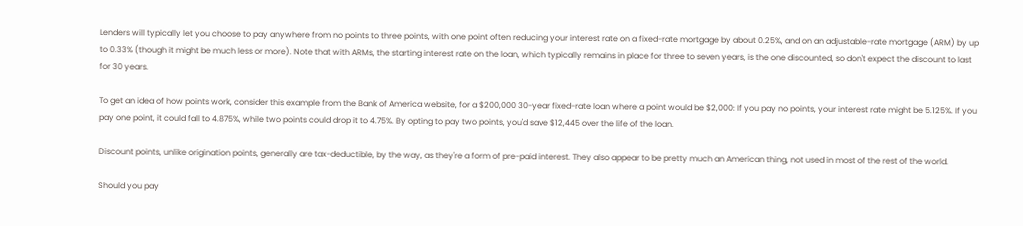Lenders will typically let you choose to pay anywhere from no points to three points, with one point often reducing your interest rate on a fixed-rate mortgage by about 0.25%, and on an adjustable-rate mortgage (ARM) by up to 0.33% (though it might be much less or more). Note that with ARMs, the starting interest rate on the loan, which typically remains in place for three to seven years, is the one discounted, so don't expect the discount to last for 30 years.

To get an idea of how points work, consider this example from the Bank of America website, for a $200,000 30-year fixed-rate loan where a point would be $2,000: If you pay no points, your interest rate might be 5.125%. If you pay one point, it could fall to 4.875%, while two points could drop it to 4.75%. By opting to pay two points, you'd save $12,445 over the life of the loan.

Discount points, unlike origination points, generally are tax-deductible, by the way, as they're a form of pre-paid interest. They also appear to be pretty much an American thing, not used in most of the rest of the world.

Should you pay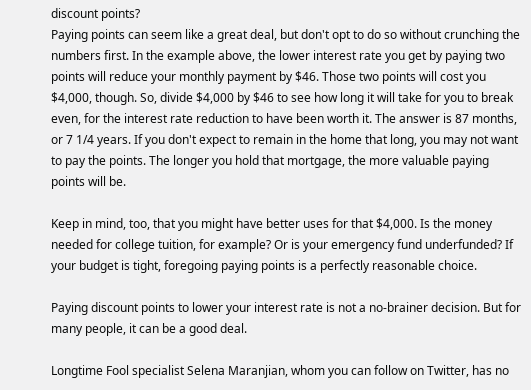discount points?
Paying points can seem like a great deal, but don't opt to do so without crunching the numbers first. In the example above, the lower interest rate you get by paying two points will reduce your monthly payment by $46. Those two points will cost you $4,000, though. So, divide $4,000 by $46 to see how long it will take for you to break even, for the interest rate reduction to have been worth it. The answer is 87 months, or 7 1/4 years. If you don't expect to remain in the home that long, you may not want to pay the points. The longer you hold that mortgage, the more valuable paying points will be.

Keep in mind, too, that you might have better uses for that $4,000. Is the money needed for college tuition, for example? Or is your emergency fund underfunded? If your budget is tight, foregoing paying points is a perfectly reasonable choice.

Paying discount points to lower your interest rate is not a no-brainer decision. But for many people, it can be a good deal.

Longtime Fool specialist Selena Maranjian, whom you can follow on Twitter, has no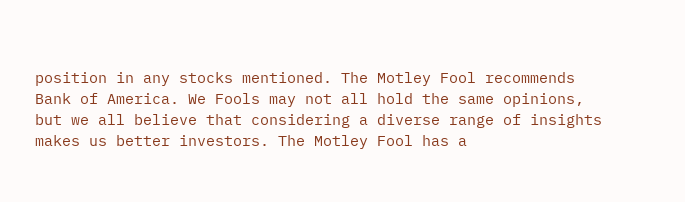position in any stocks mentioned. The Motley Fool recommends Bank of America. We Fools may not all hold the same opinions, but we all believe that considering a diverse range of insights makes us better investors. The Motley Fool has a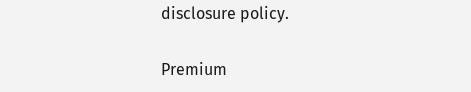disclosure policy.

Premium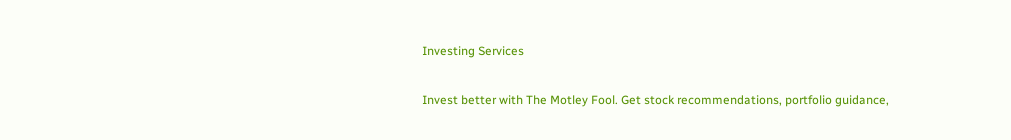Investing Services

Invest better with The Motley Fool. Get stock recommendations, portfolio guidance,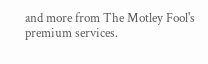and more from The Motley Fool's premium services.